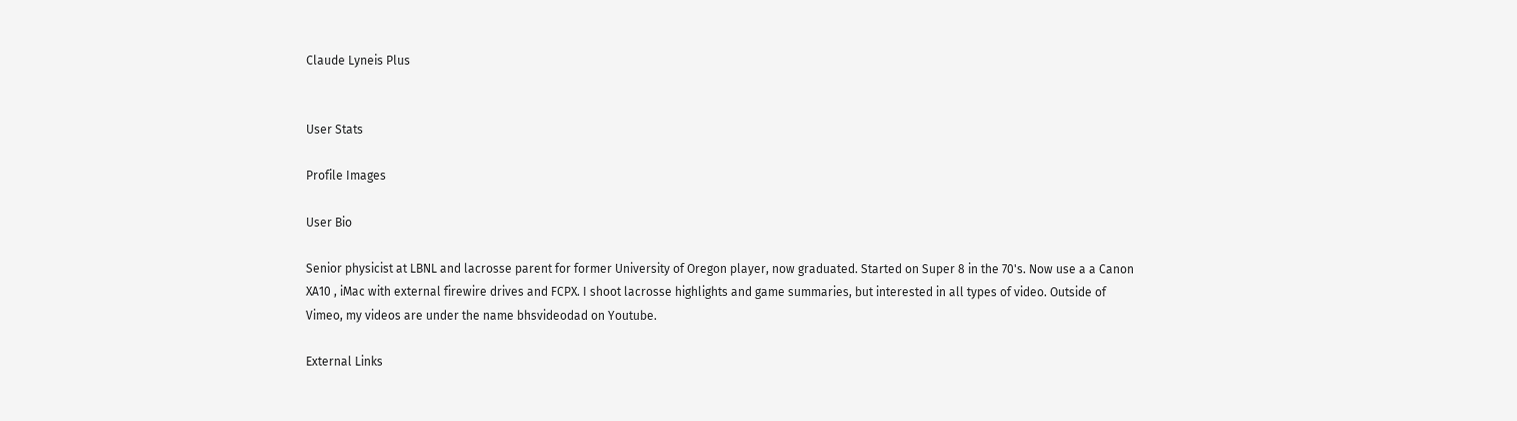Claude Lyneis Plus


User Stats

Profile Images

User Bio

Senior physicist at LBNL and lacrosse parent for former University of Oregon player, now graduated. Started on Super 8 in the 70's. Now use a a Canon XA10 , iMac with external firewire drives and FCPX. I shoot lacrosse highlights and game summaries, but interested in all types of video. Outside of Vimeo, my videos are under the name bhsvideodad on Youtube.

External Links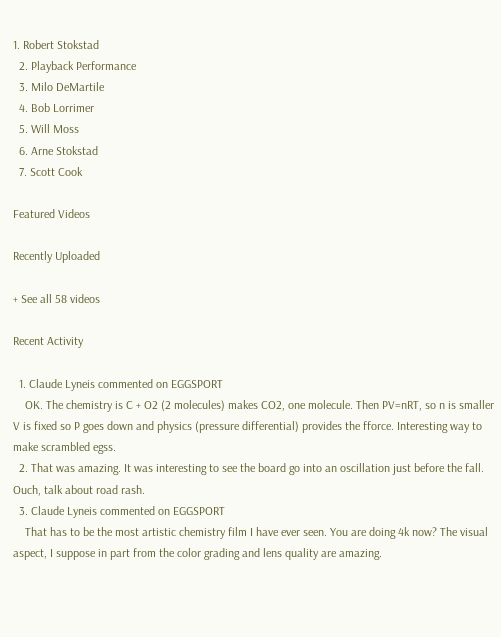1. Robert Stokstad
  2. Playback Performance
  3. Milo DeMartile
  4. Bob Lorrimer
  5. Will Moss
  6. Arne Stokstad
  7. Scott Cook

Featured Videos

Recently Uploaded

+ See all 58 videos

Recent Activity

  1. Claude Lyneis commented on EGGSPORT
    OK. The chemistry is C + O2 (2 molecules) makes CO2, one molecule. Then PV=nRT, so n is smaller V is fixed so P goes down and physics (pressure differential) provides the fforce. Interesting way to make scrambled egss.
  2. That was amazing. It was interesting to see the board go into an oscillation just before the fall. Ouch, talk about road rash.
  3. Claude Lyneis commented on EGGSPORT
    That has to be the most artistic chemistry film I have ever seen. You are doing 4k now? The visual aspect, I suppose in part from the color grading and lens quality are amazing.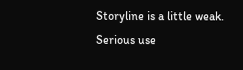Storyline is a little weak. Serious use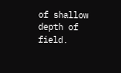of shallow depth of field.